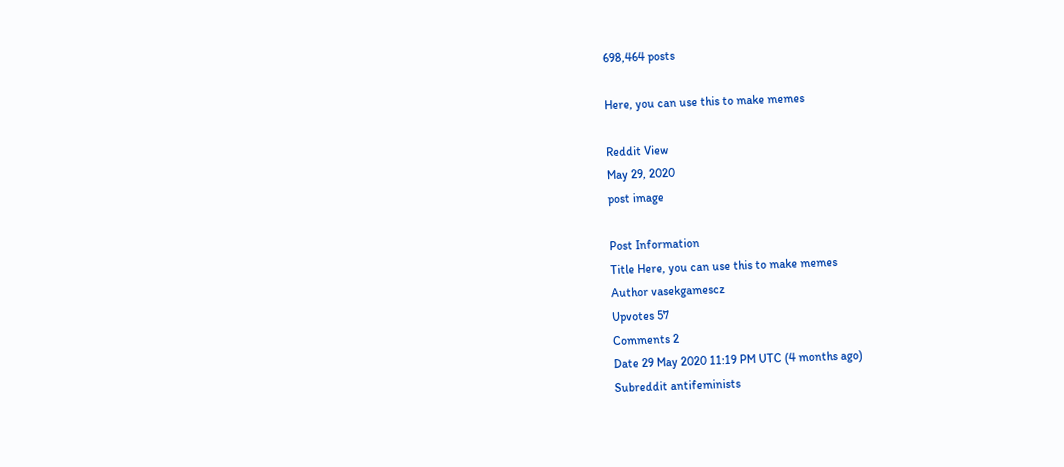698,464 posts

Here, you can use this to make memes

Reddit View
May 29, 2020
post image

Post Information
Title Here, you can use this to make memes
Author vasekgamescz
Upvotes 57
Comments 2
Date 29 May 2020 11:19 PM UTC (4 months ago)
Subreddit antifeminists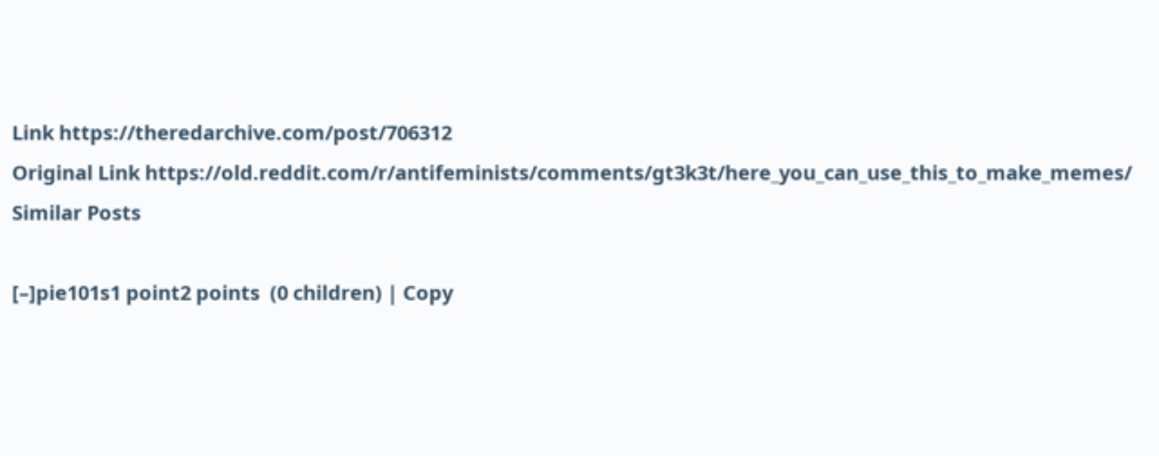Link https://theredarchive.com/post/706312
Original Link https://old.reddit.com/r/antifeminists/comments/gt3k3t/here_you_can_use_this_to_make_memes/
Similar Posts

[–]pie101s1 point2 points  (0 children) | Copy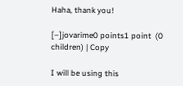Haha, thank you!

[–]jovarime0 points1 point  (0 children) | Copy

I will be using this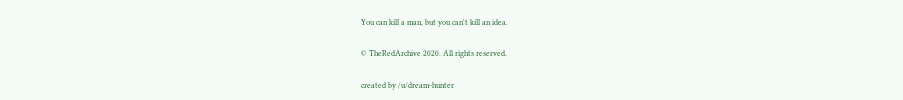You can kill a man, but you can't kill an idea.

© TheRedArchive 2020. All rights reserved.

created by /u/dream-hunter